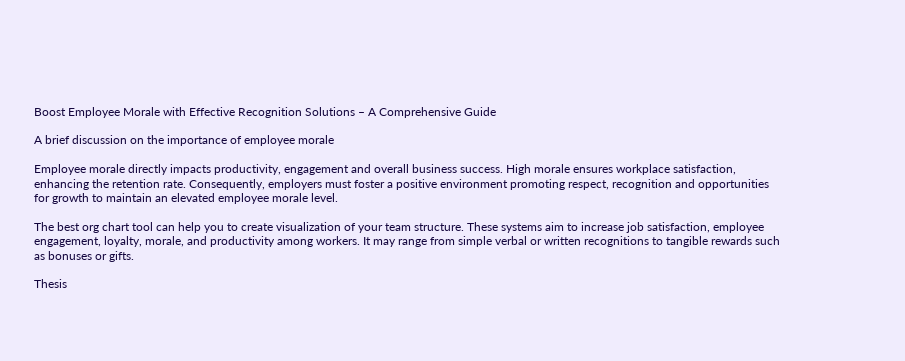Boost Employee Morale with Effective Recognition Solutions – A Comprehensive Guide

A brief discussion on the importance of employee morale

Employee morale directly impacts productivity, engagement and overall business success. High morale ensures workplace satisfaction, enhancing the retention rate. Consequently, employers must foster a positive environment promoting respect, recognition and opportunities for growth to maintain an elevated employee morale level.

The best org chart tool can help you to create visualization of your team structure. These systems aim to increase job satisfaction, employee engagement, loyalty, morale, and productivity among workers. It may range from simple verbal or written recognitions to tangible rewards such as bonuses or gifts.

Thesis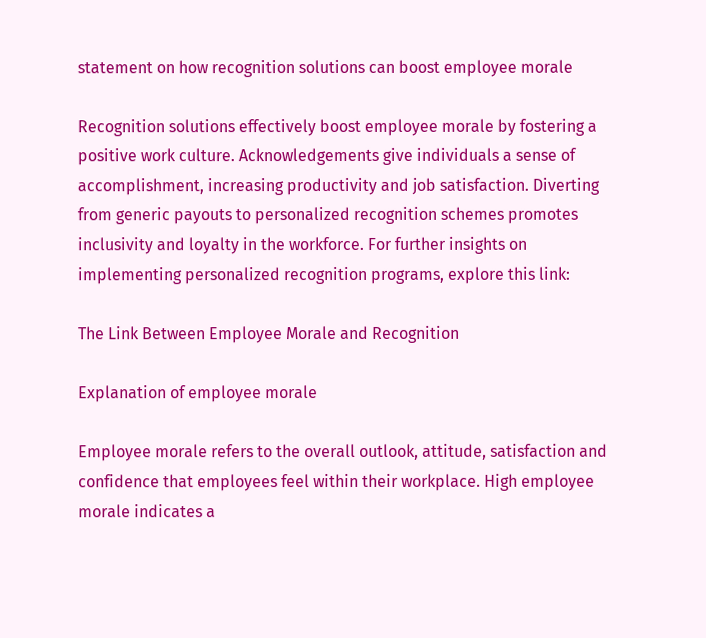statement on how recognition solutions can boost employee morale

Recognition solutions effectively boost employee morale by fostering a positive work culture. Acknowledgements give individuals a sense of accomplishment, increasing productivity and job satisfaction. Diverting from generic payouts to personalized recognition schemes promotes inclusivity and loyalty in the workforce. For further insights on implementing personalized recognition programs, explore this link:

The Link Between Employee Morale and Recognition

Explanation of employee morale

Employee morale refers to the overall outlook, attitude, satisfaction and confidence that employees feel within their workplace. High employee morale indicates a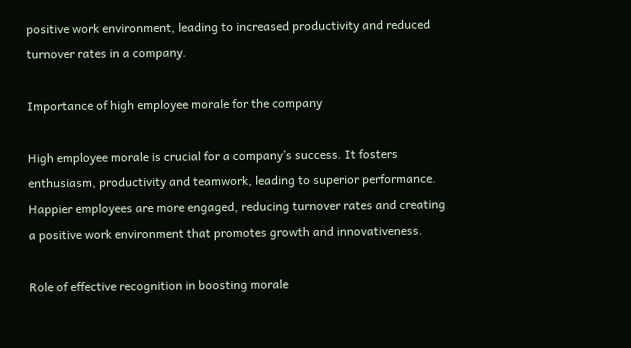positive work environment, leading to increased productivity and reduced turnover rates in a company.

Importance of high employee morale for the company

High employee morale is crucial for a company’s success. It fosters enthusiasm, productivity and teamwork, leading to superior performance. Happier employees are more engaged, reducing turnover rates and creating a positive work environment that promotes growth and innovativeness.

Role of effective recognition in boosting morale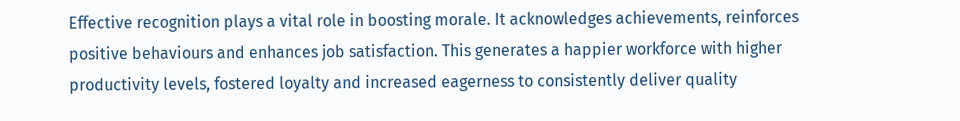Effective recognition plays a vital role in boosting morale. It acknowledges achievements, reinforces positive behaviours and enhances job satisfaction. This generates a happier workforce with higher productivity levels, fostered loyalty and increased eagerness to consistently deliver quality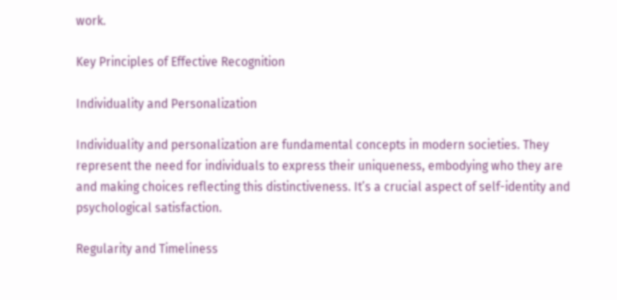work.

Key Principles of Effective Recognition

Individuality and Personalization

Individuality and personalization are fundamental concepts in modern societies. They represent the need for individuals to express their uniqueness, embodying who they are and making choices reflecting this distinctiveness. It’s a crucial aspect of self-identity and psychological satisfaction.

Regularity and Timeliness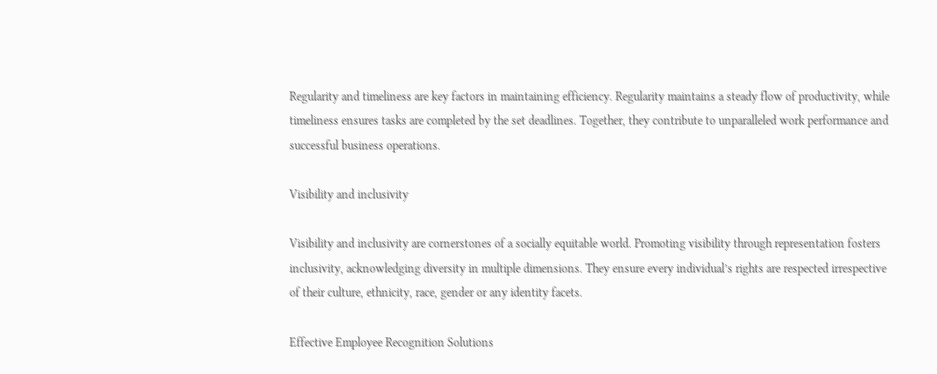Regularity and timeliness are key factors in maintaining efficiency. Regularity maintains a steady flow of productivity, while timeliness ensures tasks are completed by the set deadlines. Together, they contribute to unparalleled work performance and successful business operations.

Visibility and inclusivity

Visibility and inclusivity are cornerstones of a socially equitable world. Promoting visibility through representation fosters inclusivity, acknowledging diversity in multiple dimensions. They ensure every individual’s rights are respected irrespective of their culture, ethnicity, race, gender or any identity facets.

Effective Employee Recognition Solutions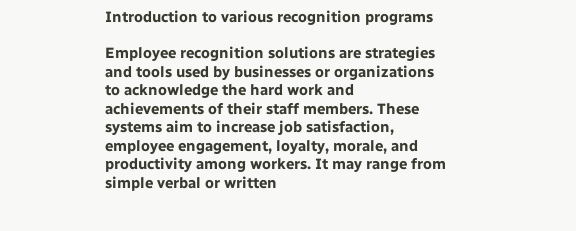Introduction to various recognition programs

Employee recognition solutions are strategies and tools used by businesses or organizations to acknowledge the hard work and achievements of their staff members. These systems aim to increase job satisfaction, employee engagement, loyalty, morale, and productivity among workers. It may range from simple verbal or written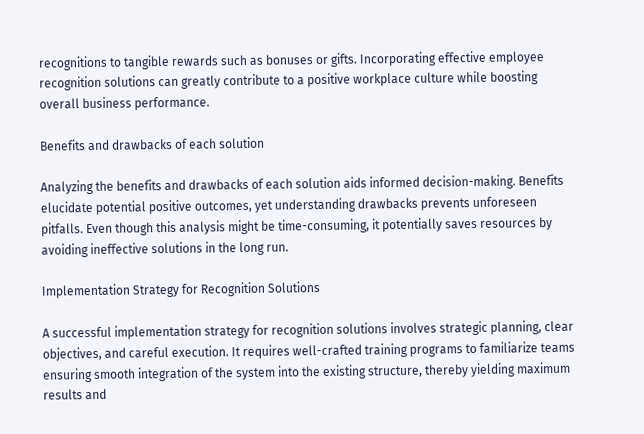recognitions to tangible rewards such as bonuses or gifts. Incorporating effective employee recognition solutions can greatly contribute to a positive workplace culture while boosting overall business performance.

Benefits and drawbacks of each solution

Analyzing the benefits and drawbacks of each solution aids informed decision-making. Benefits elucidate potential positive outcomes, yet understanding drawbacks prevents unforeseen pitfalls. Even though this analysis might be time-consuming, it potentially saves resources by avoiding ineffective solutions in the long run.

Implementation Strategy for Recognition Solutions

A successful implementation strategy for recognition solutions involves strategic planning, clear objectives, and careful execution. It requires well-crafted training programs to familiarize teams ensuring smooth integration of the system into the existing structure, thereby yielding maximum results and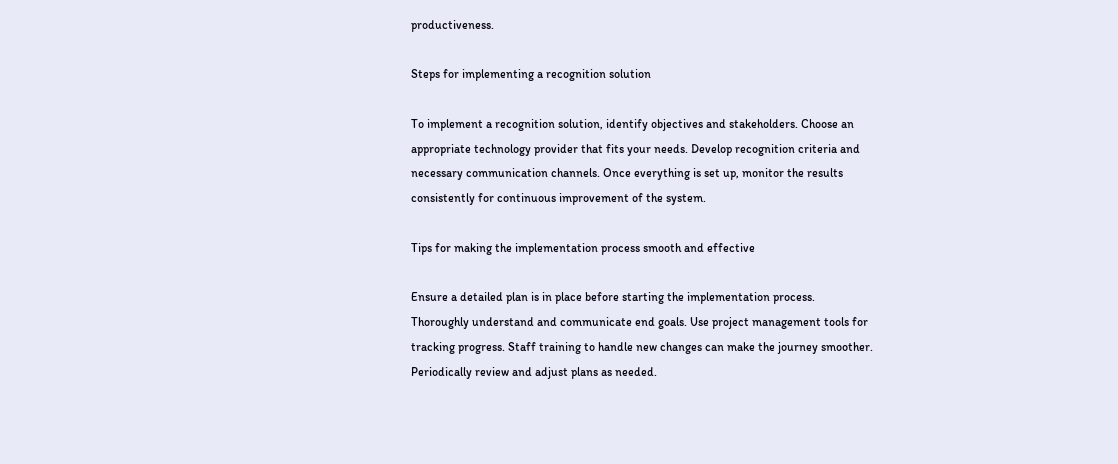productiveness.

Steps for implementing a recognition solution

To implement a recognition solution, identify objectives and stakeholders. Choose an appropriate technology provider that fits your needs. Develop recognition criteria and necessary communication channels. Once everything is set up, monitor the results consistently for continuous improvement of the system.

Tips for making the implementation process smooth and effective

Ensure a detailed plan is in place before starting the implementation process. Thoroughly understand and communicate end goals. Use project management tools for tracking progress. Staff training to handle new changes can make the journey smoother. Periodically review and adjust plans as needed.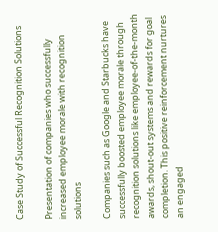Case Study of Successful Recognition Solutions

Presentation of companies who successfully increased employee morale with recognition solutions

Companies such as Google and Starbucks have successfully boosted employee morale through recognition solutions like employee-of-the-month awards, shout-out systems and rewards for goal completion. This positive reinforcement nurtures an engaged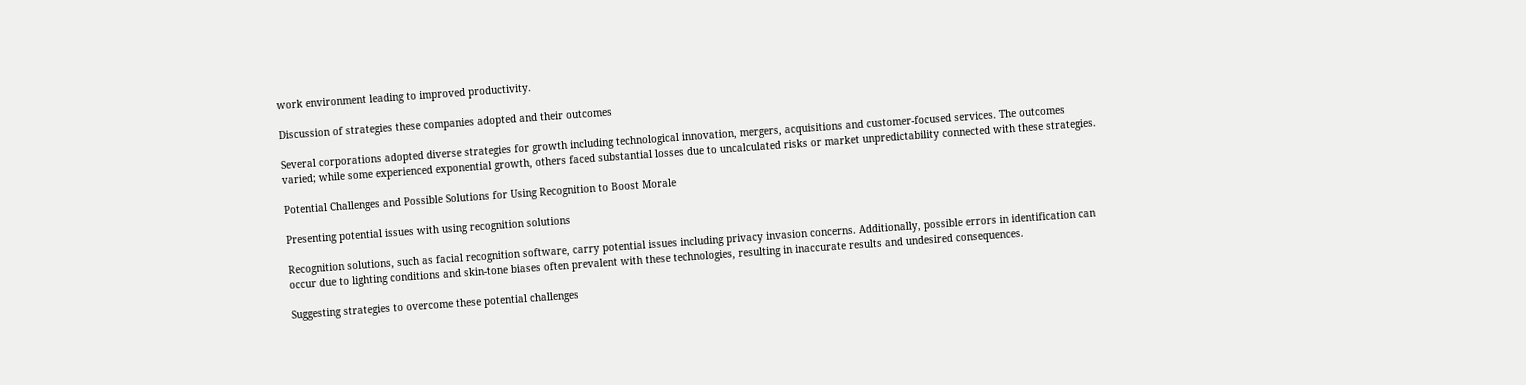work environment leading to improved productivity.

Discussion of strategies these companies adopted and their outcomes

Several corporations adopted diverse strategies for growth including technological innovation, mergers, acquisitions and customer-focused services. The outcomes varied; while some experienced exponential growth, others faced substantial losses due to uncalculated risks or market unpredictability connected with these strategies.

Potential Challenges and Possible Solutions for Using Recognition to Boost Morale

Presenting potential issues with using recognition solutions

Recognition solutions, such as facial recognition software, carry potential issues including privacy invasion concerns. Additionally, possible errors in identification can occur due to lighting conditions and skin-tone biases often prevalent with these technologies, resulting in inaccurate results and undesired consequences.

Suggesting strategies to overcome these potential challenges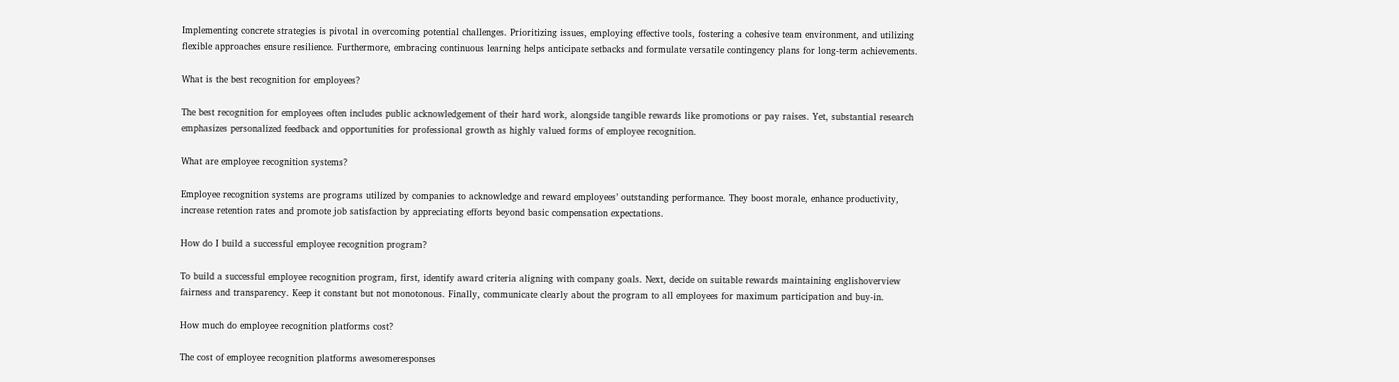Implementing concrete strategies is pivotal in overcoming potential challenges. Prioritizing issues, employing effective tools, fostering a cohesive team environment, and utilizing flexible approaches ensure resilience. Furthermore, embracing continuous learning helps anticipate setbacks and formulate versatile contingency plans for long-term achievements.

What is the best recognition for employees?

The best recognition for employees often includes public acknowledgement of their hard work, alongside tangible rewards like promotions or pay raises. Yet, substantial research emphasizes personalized feedback and opportunities for professional growth as highly valued forms of employee recognition.

What are employee recognition systems?

Employee recognition systems are programs utilized by companies to acknowledge and reward employees’ outstanding performance. They boost morale, enhance productivity, increase retention rates and promote job satisfaction by appreciating efforts beyond basic compensation expectations.

How do I build a successful employee recognition program?

To build a successful employee recognition program, first, identify award criteria aligning with company goals. Next, decide on suitable rewards maintaining englishoverview fairness and transparency. Keep it constant but not monotonous. Finally, communicate clearly about the program to all employees for maximum participation and buy-in.

How much do employee recognition platforms cost?

The cost of employee recognition platforms awesomeresponses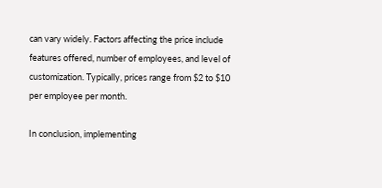can vary widely. Factors affecting the price include features offered, number of employees, and level of customization. Typically, prices range from $2 to $10 per employee per month.

In conclusion, implementing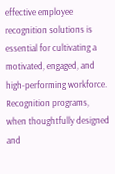effective employee recognition solutions is essential for cultivating a motivated, engaged, and high-performing workforce. Recognition programs, when thoughtfully designed and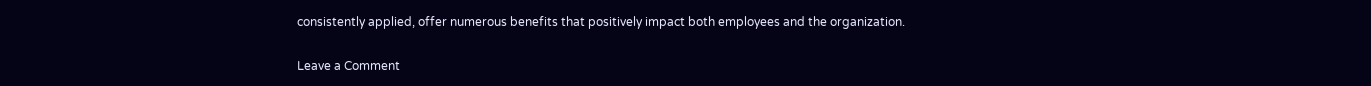consistently applied, offer numerous benefits that positively impact both employees and the organization.

Leave a Comment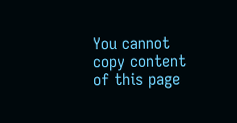You cannot copy content of this page